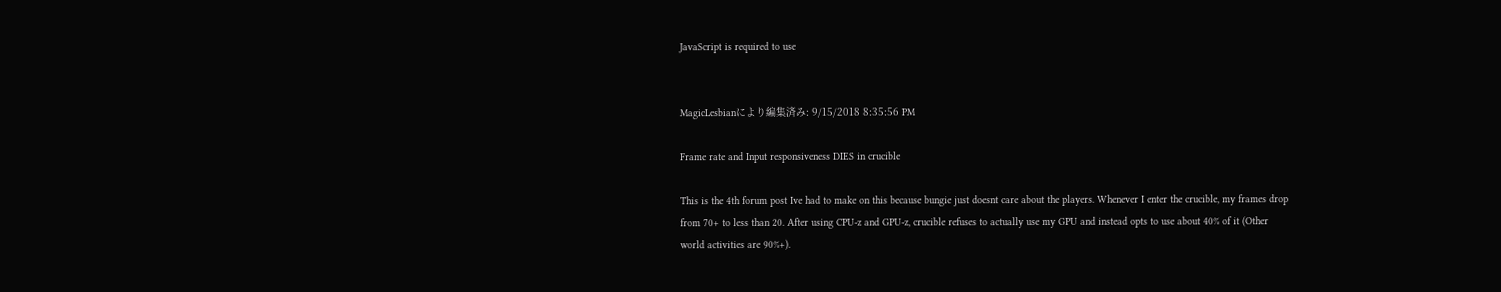JavaScript is required to use


MagicLesbianにより編集済み: 9/15/2018 8:35:56 PM

Frame rate and Input responsiveness DIES in crucible

This is the 4th forum post Ive had to make on this because bungie just doesnt care about the players. Whenever I enter the crucible, my frames drop from 70+ to less than 20. After using CPU-z and GPU-z, crucible refuses to actually use my GPU and instead opts to use about 40% of it (Other world activities are 90%+).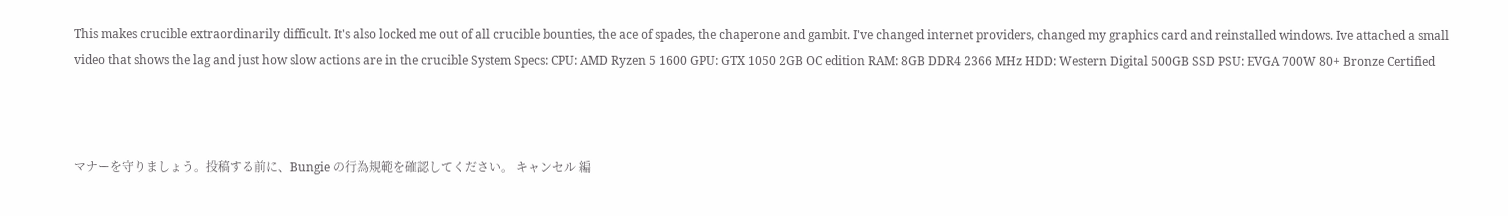This makes crucible extraordinarily difficult. It's also locked me out of all crucible bounties, the ace of spades, the chaperone and gambit. I've changed internet providers, changed my graphics card and reinstalled windows. Ive attached a small video that shows the lag and just how slow actions are in the crucible System Specs: CPU: AMD Ryzen 5 1600 GPU: GTX 1050 2GB OC edition RAM: 8GB DDR4 2366 MHz HDD: Western Digital 500GB SSD PSU: EVGA 700W 80+ Bronze Certified



マナーを守りましょう。投稿する前に、Bungie の行為規範を確認してください。 キャンセル 編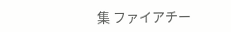集 ファイアチー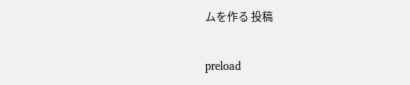ムを作る 投稿

preload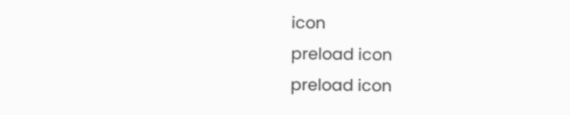icon
preload icon
preload icon